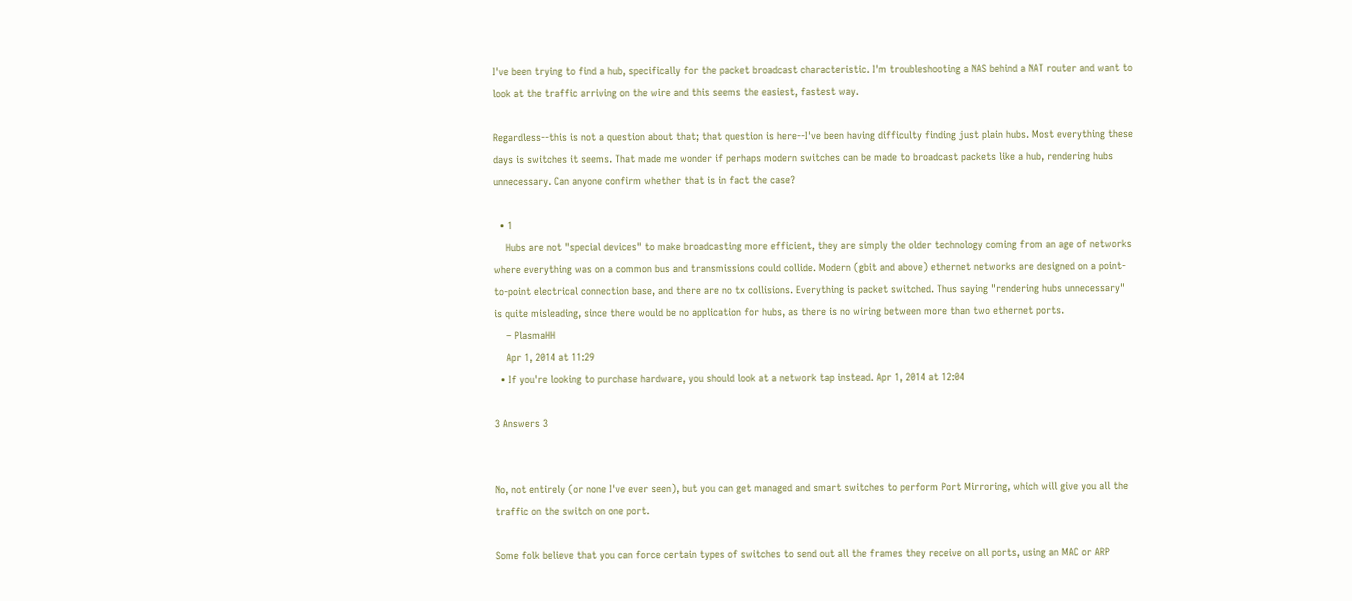I've been trying to find a hub, specifically for the packet broadcast characteristic. I'm troubleshooting a NAS behind a NAT router and want to look at the traffic arriving on the wire and this seems the easiest, fastest way.

Regardless--this is not a question about that; that question is here--I've been having difficulty finding just plain hubs. Most everything these days is switches it seems. That made me wonder if perhaps modern switches can be made to broadcast packets like a hub, rendering hubs unnecessary. Can anyone confirm whether that is in fact the case?

  • 1
    Hubs are not "special devices" to make broadcasting more efficient, they are simply the older technology coming from an age of networks where everything was on a common bus and transmissions could collide. Modern (gbit and above) ethernet networks are designed on a point-to-point electrical connection base, and there are no tx collisions. Everything is packet switched. Thus saying "rendering hubs unnecessary" is quite misleading, since there would be no application for hubs, as there is no wiring between more than two ethernet ports.
    – PlasmaHH
    Apr 1, 2014 at 11:29
  • If you're looking to purchase hardware, you should look at a network tap instead. Apr 1, 2014 at 12:04

3 Answers 3


No, not entirely (or none I've ever seen), but you can get managed and smart switches to perform Port Mirroring, which will give you all the traffic on the switch on one port.

Some folk believe that you can force certain types of switches to send out all the frames they receive on all ports, using an MAC or ARP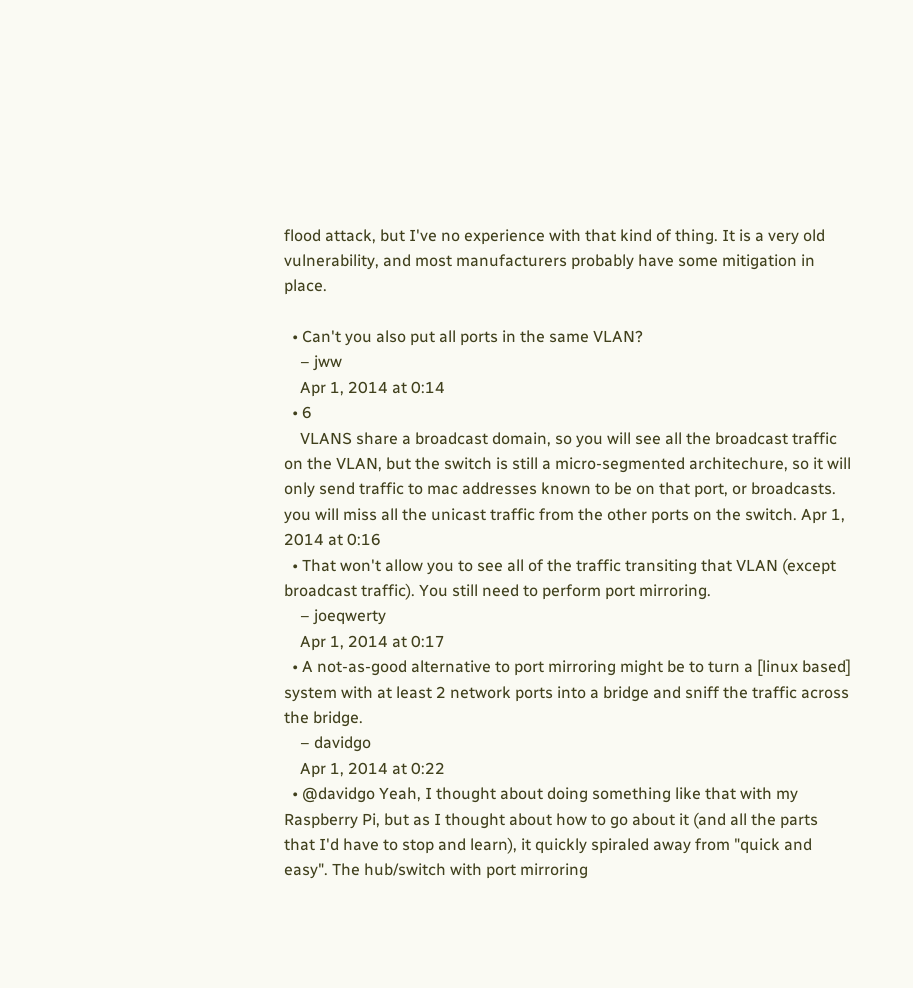flood attack, but I've no experience with that kind of thing. It is a very old vulnerability, and most manufacturers probably have some mitigation in place.

  • Can't you also put all ports in the same VLAN?
    – jww
    Apr 1, 2014 at 0:14
  • 6
    VLANS share a broadcast domain, so you will see all the broadcast traffic on the VLAN, but the switch is still a micro-segmented architechure, so it will only send traffic to mac addresses known to be on that port, or broadcasts. you will miss all the unicast traffic from the other ports on the switch. Apr 1, 2014 at 0:16
  • That won't allow you to see all of the traffic transiting that VLAN (except broadcast traffic). You still need to perform port mirroring.
    – joeqwerty
    Apr 1, 2014 at 0:17
  • A not-as-good alternative to port mirroring might be to turn a [linux based] system with at least 2 network ports into a bridge and sniff the traffic across the bridge.
    – davidgo
    Apr 1, 2014 at 0:22
  • @davidgo Yeah, I thought about doing something like that with my Raspberry Pi, but as I thought about how to go about it (and all the parts that I'd have to stop and learn), it quickly spiraled away from "quick and easy". The hub/switch with port mirroring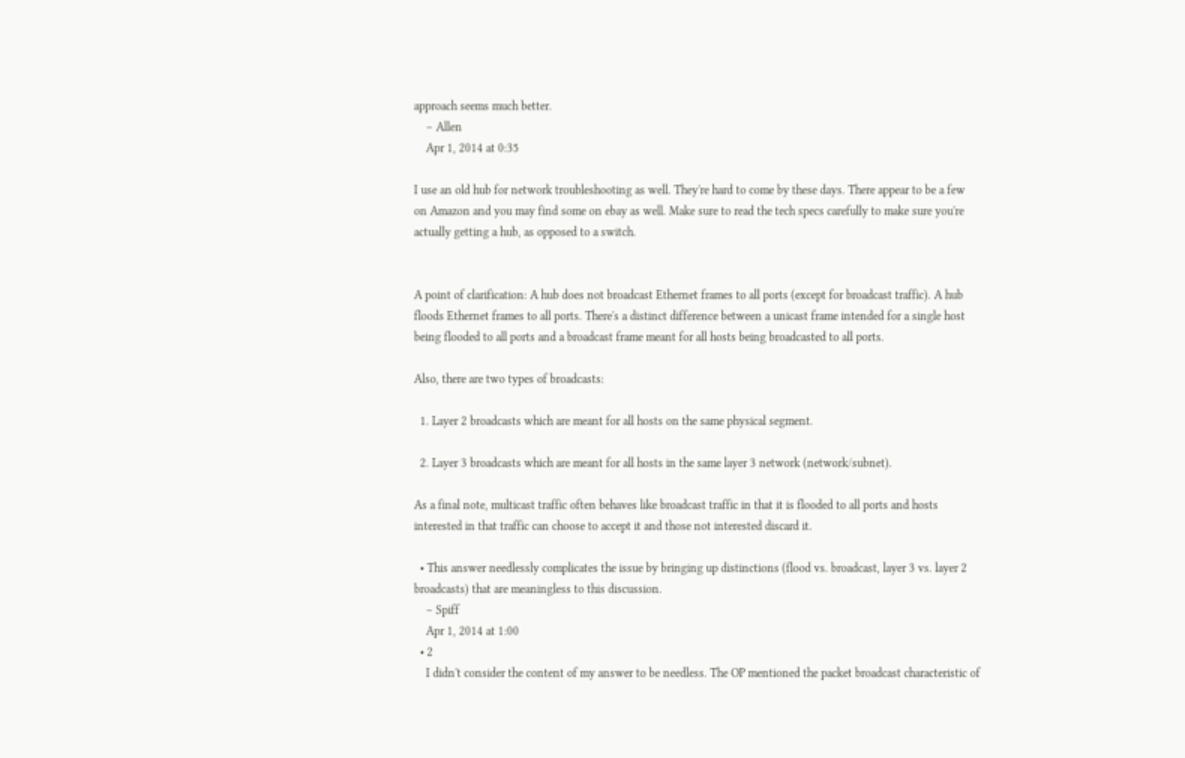approach seems much better.
    – Allen
    Apr 1, 2014 at 0:35

I use an old hub for network troubleshooting as well. They're hard to come by these days. There appear to be a few on Amazon and you may find some on ebay as well. Make sure to read the tech specs carefully to make sure you're actually getting a hub, as opposed to a switch.


A point of clarification: A hub does not broadcast Ethernet frames to all ports (except for broadcast traffic). A hub floods Ethernet frames to all ports. There's a distinct difference between a unicast frame intended for a single host being flooded to all ports and a broadcast frame meant for all hosts being broadcasted to all ports.

Also, there are two types of broadcasts:

  1. Layer 2 broadcasts which are meant for all hosts on the same physical segment.

  2. Layer 3 broadcasts which are meant for all hosts in the same layer 3 network (network/subnet).

As a final note, multicast traffic often behaves like broadcast traffic in that it is flooded to all ports and hosts interested in that traffic can choose to accept it and those not interested discard it.

  • This answer needlessly complicates the issue by bringing up distinctions (flood vs. broadcast, layer 3 vs. layer 2 broadcasts) that are meaningless to this discussion.
    – Spiff
    Apr 1, 2014 at 1:00
  • 2
    I didn't consider the content of my answer to be needless. The OP mentioned the packet broadcast characteristic of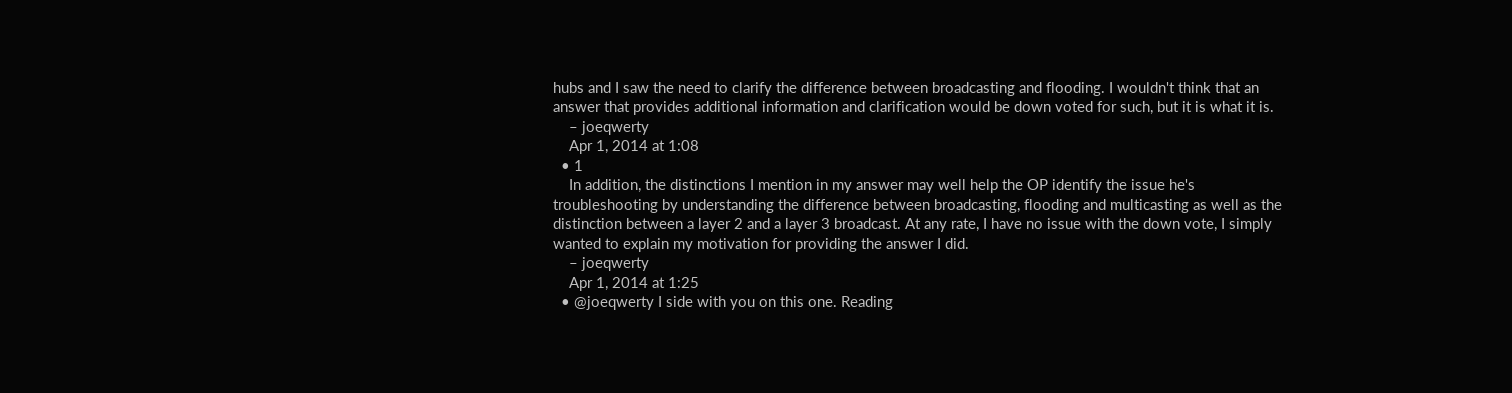hubs and I saw the need to clarify the difference between broadcasting and flooding. I wouldn't think that an answer that provides additional information and clarification would be down voted for such, but it is what it is.
    – joeqwerty
    Apr 1, 2014 at 1:08
  • 1
    In addition, the distinctions I mention in my answer may well help the OP identify the issue he's troubleshooting by understanding the difference between broadcasting, flooding and multicasting as well as the distinction between a layer 2 and a layer 3 broadcast. At any rate, I have no issue with the down vote, I simply wanted to explain my motivation for providing the answer I did.
    – joeqwerty
    Apr 1, 2014 at 1:25
  • @joeqwerty I side with you on this one. Reading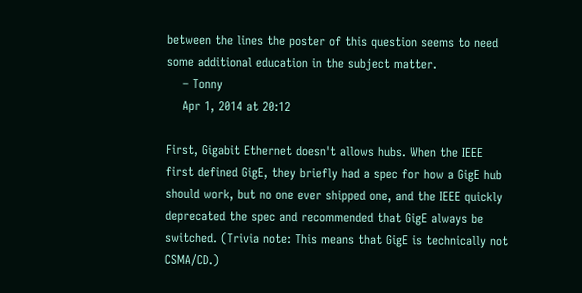between the lines the poster of this question seems to need some additional education in the subject matter.
    – Tonny
    Apr 1, 2014 at 20:12

First, Gigabit Ethernet doesn't allows hubs. When the IEEE first defined GigE, they briefly had a spec for how a GigE hub should work, but no one ever shipped one, and the IEEE quickly deprecated the spec and recommended that GigE always be switched. (Trivia note: This means that GigE is technically not CSMA/CD.)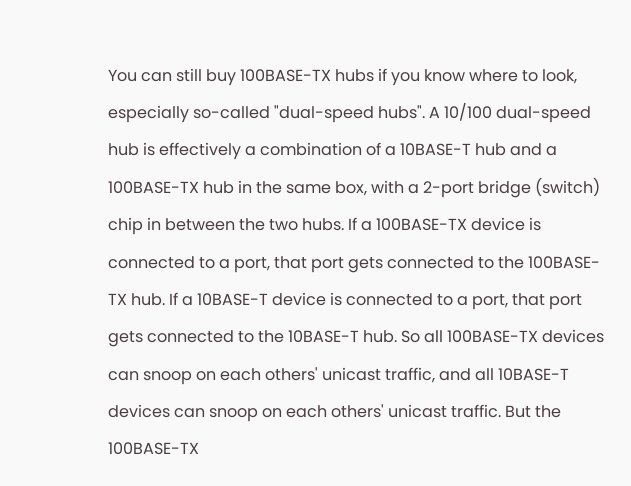You can still buy 100BASE-TX hubs if you know where to look, especially so-called "dual-speed hubs". A 10/100 dual-speed hub is effectively a combination of a 10BASE-T hub and a 100BASE-TX hub in the same box, with a 2-port bridge (switch) chip in between the two hubs. If a 100BASE-TX device is connected to a port, that port gets connected to the 100BASE-TX hub. If a 10BASE-T device is connected to a port, that port gets connected to the 10BASE-T hub. So all 100BASE-TX devices can snoop on each others' unicast traffic, and all 10BASE-T devices can snoop on each others' unicast traffic. But the 100BASE-TX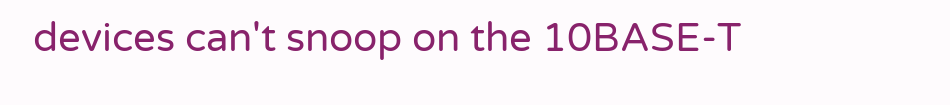devices can't snoop on the 10BASE-T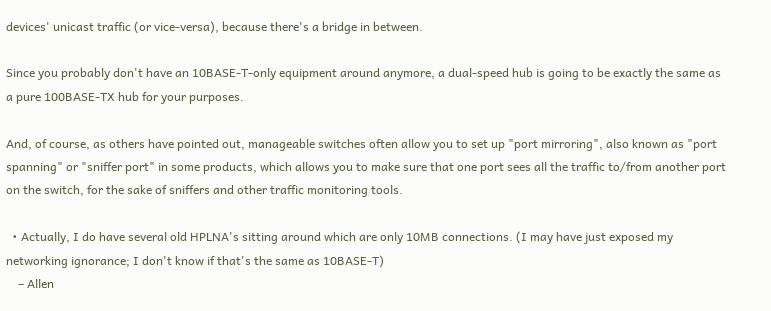devices' unicast traffic (or vice-versa), because there's a bridge in between.

Since you probably don't have an 10BASE-T-only equipment around anymore, a dual-speed hub is going to be exactly the same as a pure 100BASE-TX hub for your purposes.

And, of course, as others have pointed out, manageable switches often allow you to set up "port mirroring", also known as "port spanning" or "sniffer port" in some products, which allows you to make sure that one port sees all the traffic to/from another port on the switch, for the sake of sniffers and other traffic monitoring tools.

  • Actually, I do have several old HPLNA's sitting around which are only 10MB connections. (I may have just exposed my networking ignorance; I don't know if that's the same as 10BASE-T)
    – Allen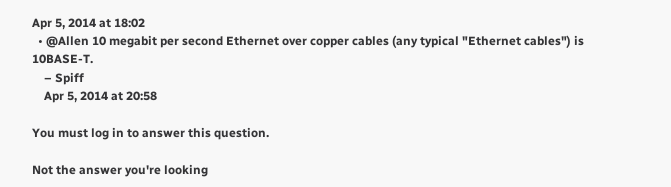Apr 5, 2014 at 18:02
  • @Allen 10 megabit per second Ethernet over copper cables (any typical "Ethernet cables") is 10BASE-T.
    – Spiff
    Apr 5, 2014 at 20:58

You must log in to answer this question.

Not the answer you're looking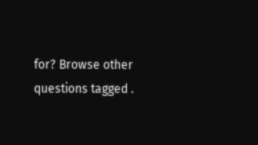for? Browse other questions tagged .